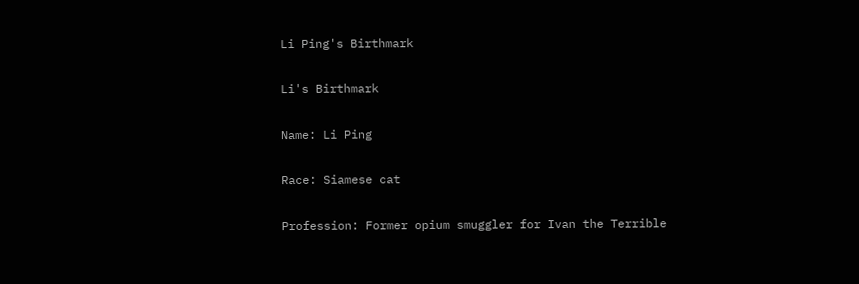Li Ping's Birthmark

Li's Birthmark

Name: Li Ping

Race: Siamese cat

Profession: Former opium smuggler for Ivan the Terrible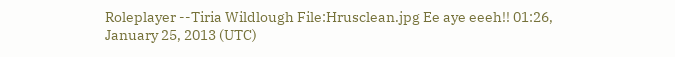Roleplayer --Tiria Wildlough File:Hrusclean.jpg Ee aye eeeh!! 01:26, January 25, 2013 (UTC)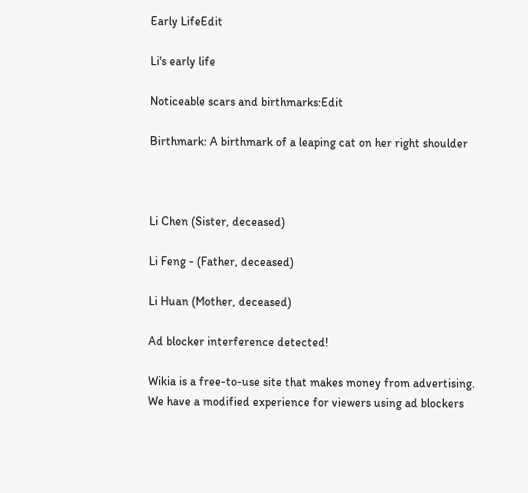Early LifeEdit

Li's early life

Noticeable scars and birthmarks:Edit

Birthmark: A birthmark of a leaping cat on her right shoulder



Li Chen (Sister, deceased)

Li Feng - (Father, deceased)

Li Huan (Mother, deceased)

Ad blocker interference detected!

Wikia is a free-to-use site that makes money from advertising. We have a modified experience for viewers using ad blockers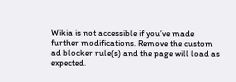Wikia is not accessible if you’ve made further modifications. Remove the custom ad blocker rule(s) and the page will load as expected.